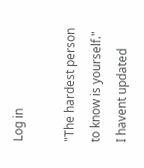Log in

"The hardest person to know is yourself."
I havent updated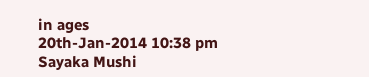in ages
20th-Jan-2014 10:38 pm
Sayaka Mushi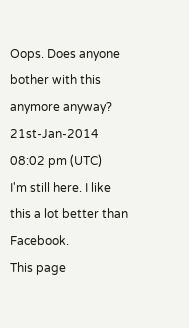Oops. Does anyone bother with this anymore anyway?
21st-Jan-2014 08:02 pm (UTC)
I'm still here. I like this a lot better than Facebook.
This page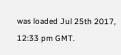was loaded Jul 25th 2017, 12:33 pm GMT.